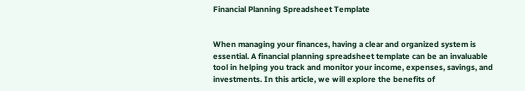Financial Planning Spreadsheet Template


When managing your finances, having a clear and organized system is essential. A financial planning spreadsheet template can be an invaluable tool in helping you track and monitor your income, expenses, savings, and investments. In this article, we will explore the benefits of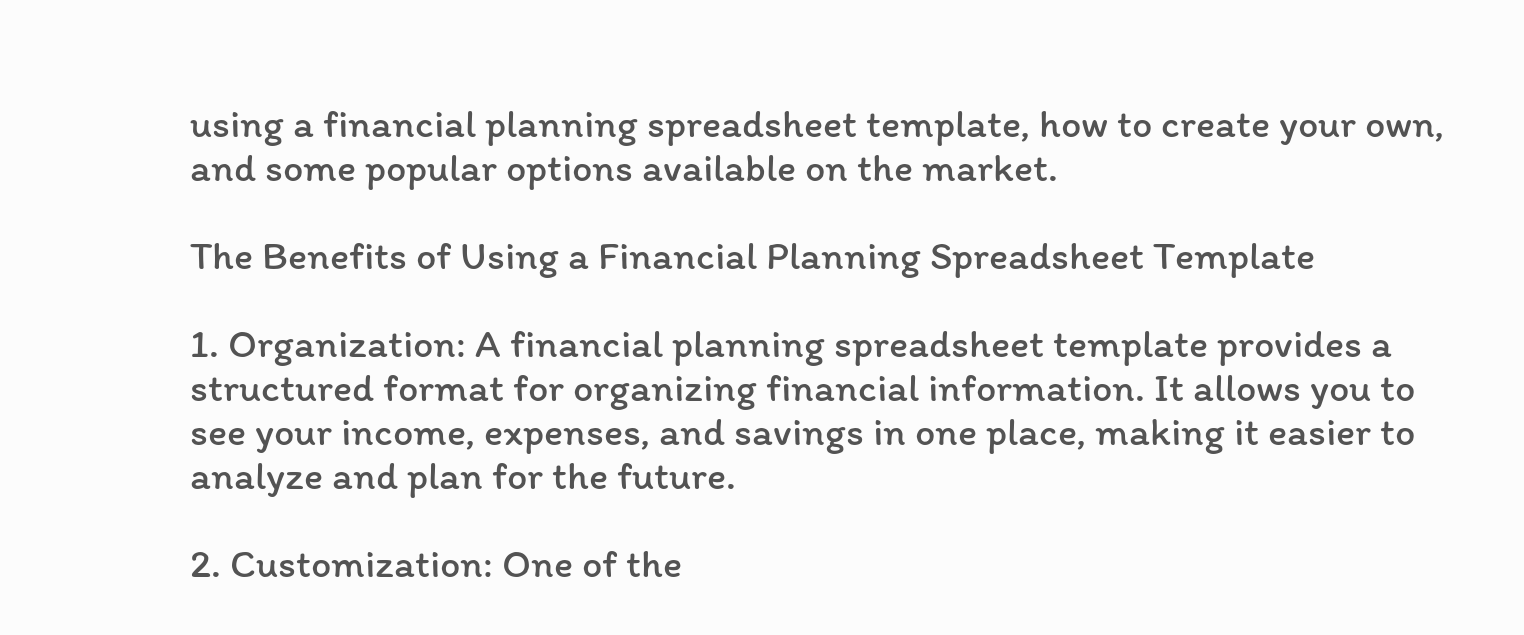using a financial planning spreadsheet template, how to create your own, and some popular options available on the market.

The Benefits of Using a Financial Planning Spreadsheet Template

1. Organization: A financial planning spreadsheet template provides a structured format for organizing financial information. It allows you to see your income, expenses, and savings in one place, making it easier to analyze and plan for the future.

2. Customization: One of the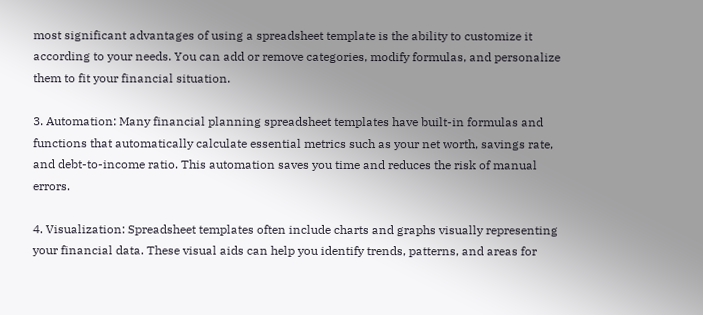most significant advantages of using a spreadsheet template is the ability to customize it according to your needs. You can add or remove categories, modify formulas, and personalize them to fit your financial situation.

3. Automation: Many financial planning spreadsheet templates have built-in formulas and functions that automatically calculate essential metrics such as your net worth, savings rate, and debt-to-income ratio. This automation saves you time and reduces the risk of manual errors.

4. Visualization: Spreadsheet templates often include charts and graphs visually representing your financial data. These visual aids can help you identify trends, patterns, and areas for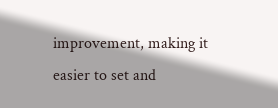improvement, making it easier to set and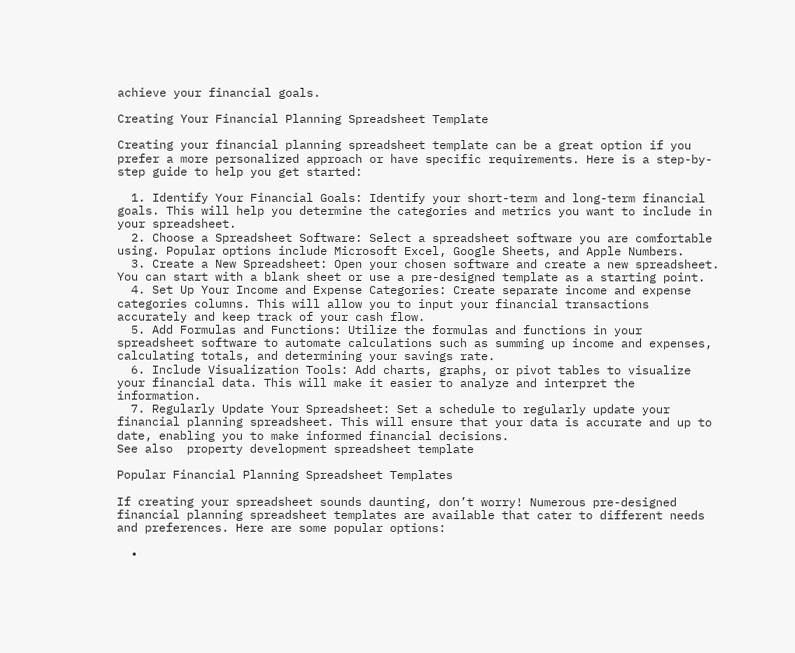achieve your financial goals.

Creating Your Financial Planning Spreadsheet Template

Creating your financial planning spreadsheet template can be a great option if you prefer a more personalized approach or have specific requirements. Here is a step-by-step guide to help you get started:

  1. Identify Your Financial Goals: Identify your short-term and long-term financial goals. This will help you determine the categories and metrics you want to include in your spreadsheet.
  2. Choose a Spreadsheet Software: Select a spreadsheet software you are comfortable using. Popular options include Microsoft Excel, Google Sheets, and Apple Numbers.
  3. Create a New Spreadsheet: Open your chosen software and create a new spreadsheet. You can start with a blank sheet or use a pre-designed template as a starting point.
  4. Set Up Your Income and Expense Categories: Create separate income and expense categories columns. This will allow you to input your financial transactions accurately and keep track of your cash flow.
  5. Add Formulas and Functions: Utilize the formulas and functions in your spreadsheet software to automate calculations such as summing up income and expenses, calculating totals, and determining your savings rate.
  6. Include Visualization Tools: Add charts, graphs, or pivot tables to visualize your financial data. This will make it easier to analyze and interpret the information.
  7. Regularly Update Your Spreadsheet: Set a schedule to regularly update your financial planning spreadsheet. This will ensure that your data is accurate and up to date, enabling you to make informed financial decisions.
See also  property development spreadsheet template

Popular Financial Planning Spreadsheet Templates

If creating your spreadsheet sounds daunting, don’t worry! Numerous pre-designed financial planning spreadsheet templates are available that cater to different needs and preferences. Here are some popular options:

  •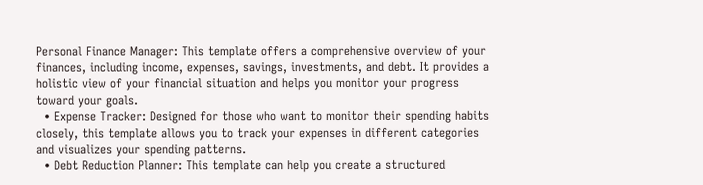Personal Finance Manager: This template offers a comprehensive overview of your finances, including income, expenses, savings, investments, and debt. It provides a holistic view of your financial situation and helps you monitor your progress toward your goals.
  • Expense Tracker: Designed for those who want to monitor their spending habits closely, this template allows you to track your expenses in different categories and visualizes your spending patterns.
  • Debt Reduction Planner: This template can help you create a structured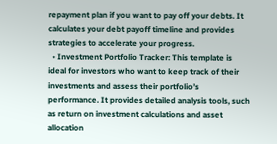repayment plan if you want to pay off your debts. It calculates your debt payoff timeline and provides strategies to accelerate your progress.
  • Investment Portfolio Tracker: This template is ideal for investors who want to keep track of their investments and assess their portfolio’s performance. It provides detailed analysis tools, such as return on investment calculations and asset allocation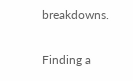breakdowns.

Finding a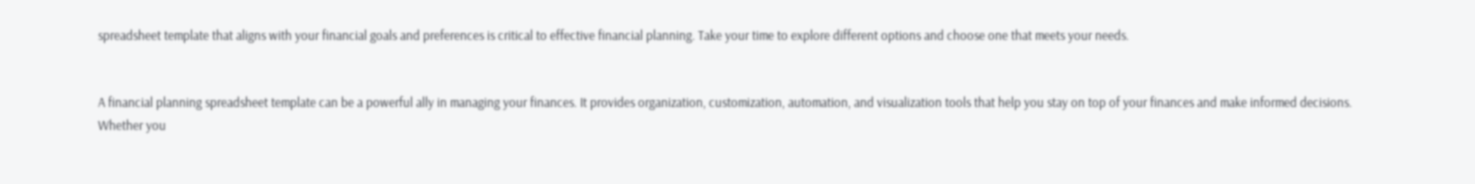spreadsheet template that aligns with your financial goals and preferences is critical to effective financial planning. Take your time to explore different options and choose one that meets your needs.


A financial planning spreadsheet template can be a powerful ally in managing your finances. It provides organization, customization, automation, and visualization tools that help you stay on top of your finances and make informed decisions. Whether you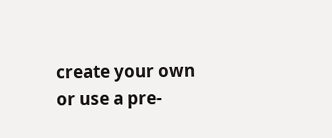create your own or use a pre-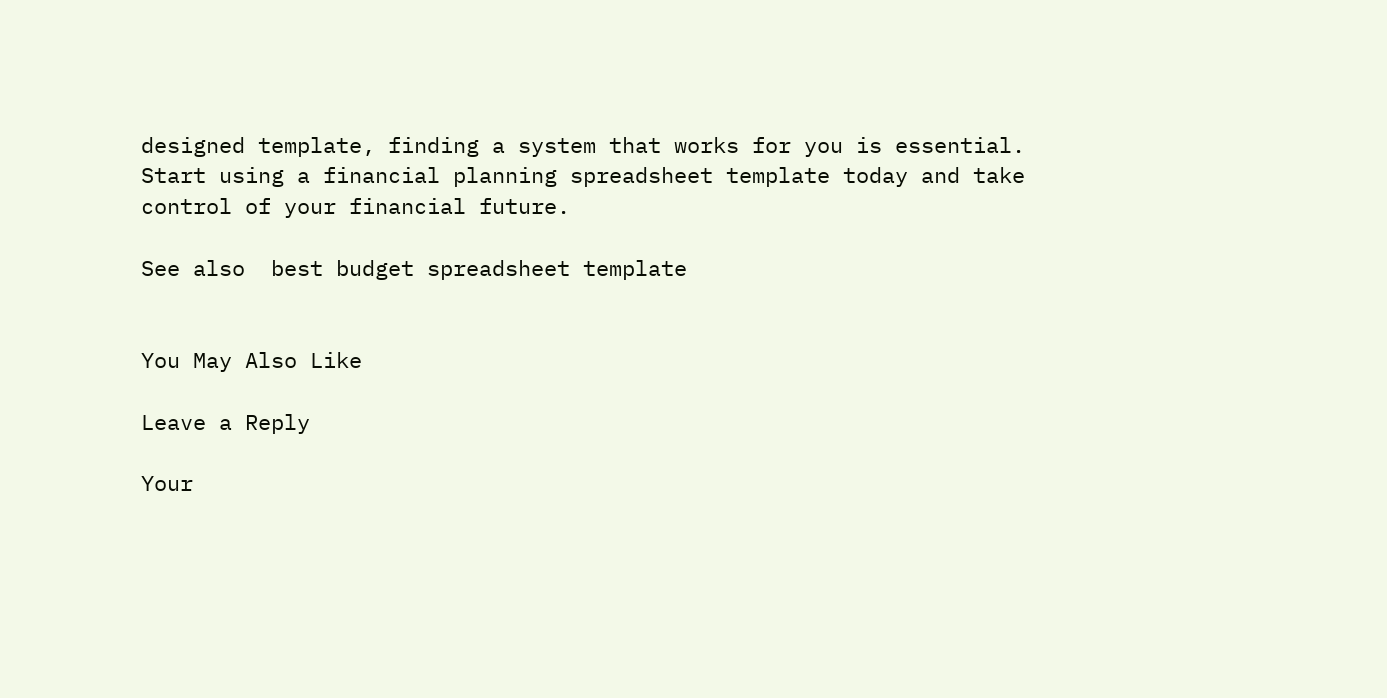designed template, finding a system that works for you is essential. Start using a financial planning spreadsheet template today and take control of your financial future.

See also  best budget spreadsheet template


You May Also Like

Leave a Reply

Your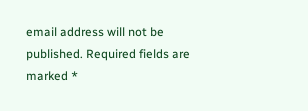email address will not be published. Required fields are marked *